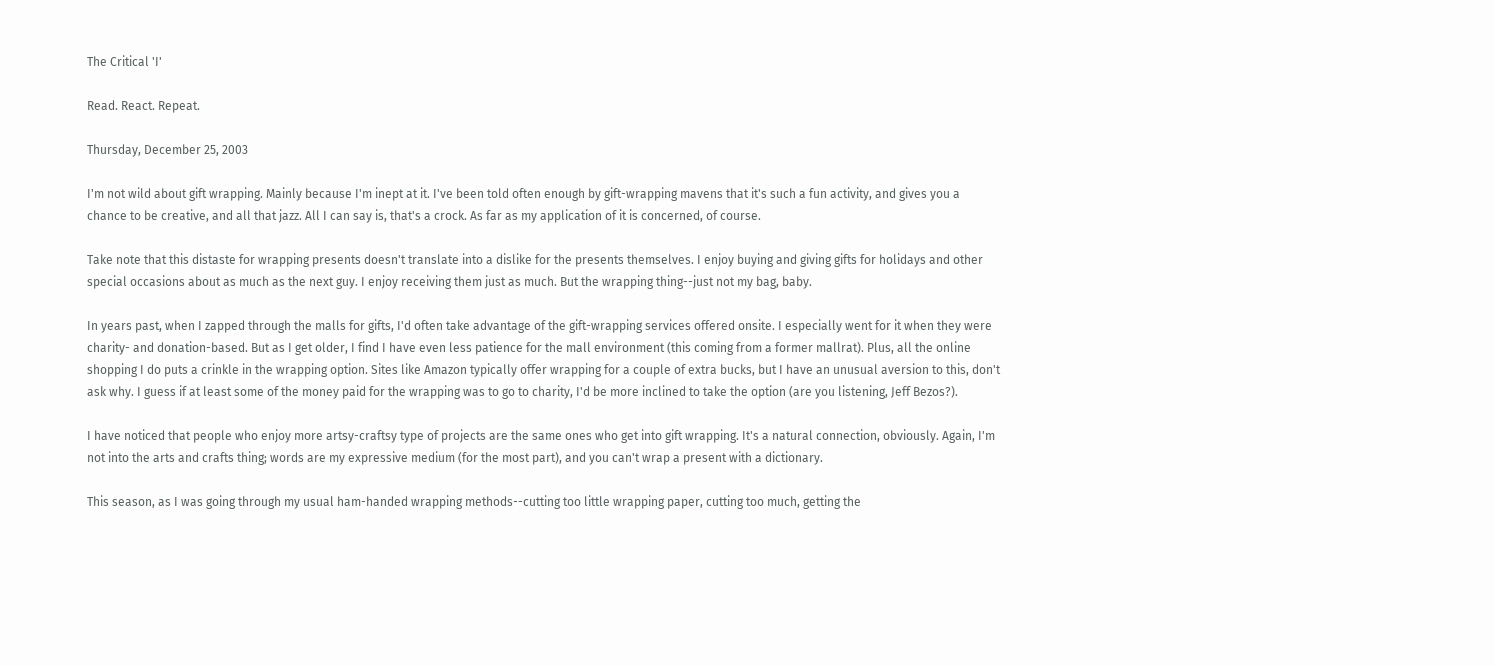The Critical 'I'

Read. React. Repeat.

Thursday, December 25, 2003

I'm not wild about gift wrapping. Mainly because I'm inept at it. I've been told often enough by gift-wrapping mavens that it's such a fun activity, and gives you a chance to be creative, and all that jazz. All I can say is, that's a crock. As far as my application of it is concerned, of course.

Take note that this distaste for wrapping presents doesn't translate into a dislike for the presents themselves. I enjoy buying and giving gifts for holidays and other special occasions about as much as the next guy. I enjoy receiving them just as much. But the wrapping thing--just not my bag, baby.

In years past, when I zapped through the malls for gifts, I'd often take advantage of the gift-wrapping services offered onsite. I especially went for it when they were charity- and donation-based. But as I get older, I find I have even less patience for the mall environment (this coming from a former mallrat). Plus, all the online shopping I do puts a crinkle in the wrapping option. Sites like Amazon typically offer wrapping for a couple of extra bucks, but I have an unusual aversion to this, don't ask why. I guess if at least some of the money paid for the wrapping was to go to charity, I'd be more inclined to take the option (are you listening, Jeff Bezos?).

I have noticed that people who enjoy more artsy-craftsy type of projects are the same ones who get into gift wrapping. It's a natural connection, obviously. Again, I'm not into the arts and crafts thing; words are my expressive medium (for the most part), and you can't wrap a present with a dictionary.

This season, as I was going through my usual ham-handed wrapping methods--cutting too little wrapping paper, cutting too much, getting the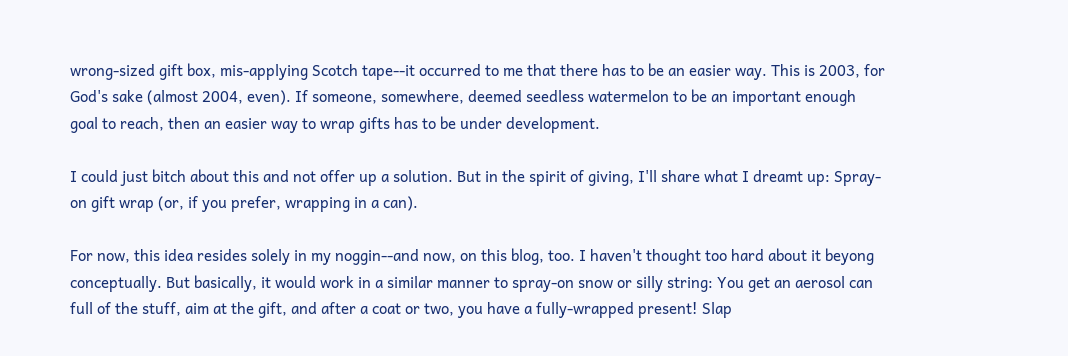wrong-sized gift box, mis-applying Scotch tape--it occurred to me that there has to be an easier way. This is 2003, for God's sake (almost 2004, even). If someone, somewhere, deemed seedless watermelon to be an important enough goal to reach, then an easier way to wrap gifts has to be under development.

I could just bitch about this and not offer up a solution. But in the spirit of giving, I'll share what I dreamt up: Spray-on gift wrap (or, if you prefer, wrapping in a can).

For now, this idea resides solely in my noggin--and now, on this blog, too. I haven't thought too hard about it beyong conceptually. But basically, it would work in a similar manner to spray-on snow or silly string: You get an aerosol can full of the stuff, aim at the gift, and after a coat or two, you have a fully-wrapped present! Slap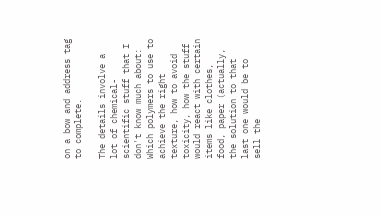on a bow and address tag to complete.

The details involve a lot of chemical-scientific stuff that I don't know much about: Which polymers to use to achieve the right texture, how to avoid toxicity, how the stuff would react with certain items like clothes, food, paper (actually, the solution to that last one would be to sell the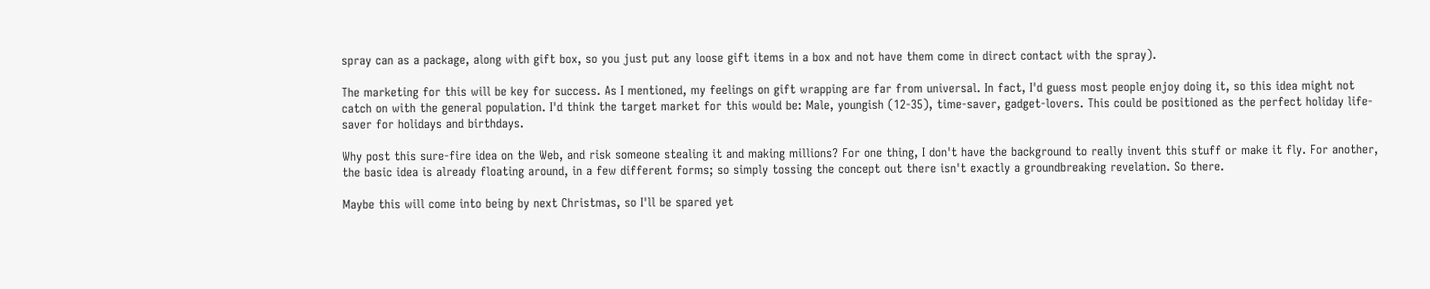spray can as a package, along with gift box, so you just put any loose gift items in a box and not have them come in direct contact with the spray).

The marketing for this will be key for success. As I mentioned, my feelings on gift wrapping are far from universal. In fact, I'd guess most people enjoy doing it, so this idea might not catch on with the general population. I'd think the target market for this would be: Male, youngish (12-35), time-saver, gadget-lovers. This could be positioned as the perfect holiday life-saver for holidays and birthdays.

Why post this sure-fire idea on the Web, and risk someone stealing it and making millions? For one thing, I don't have the background to really invent this stuff or make it fly. For another, the basic idea is already floating around, in a few different forms; so simply tossing the concept out there isn't exactly a groundbreaking revelation. So there.

Maybe this will come into being by next Christmas, so I'll be spared yet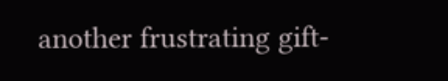another frustrating gift-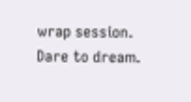wrap session. Dare to dream.